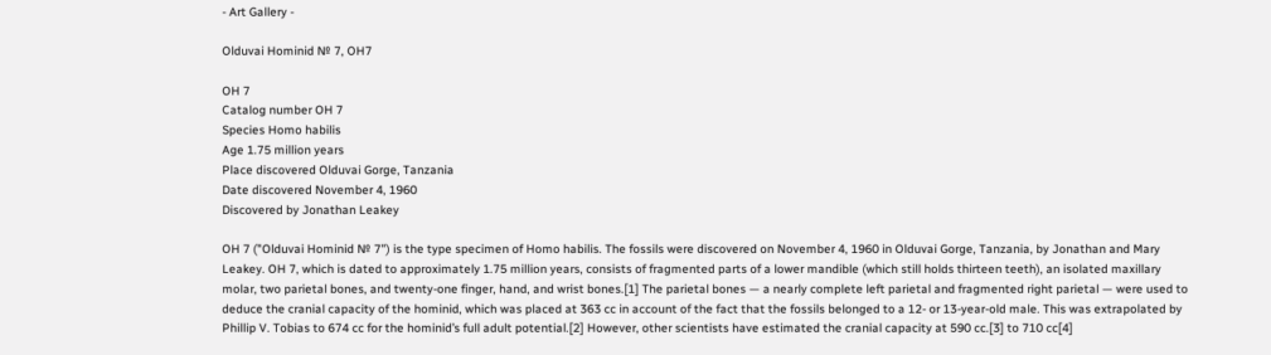- Art Gallery -

Olduvai Hominid № 7, OH7

OH 7
Catalog number OH 7
Species Homo habilis
Age 1.75 million years
Place discovered Olduvai Gorge, Tanzania
Date discovered November 4, 1960
Discovered by Jonathan Leakey

OH 7 ("Olduvai Hominid № 7") is the type specimen of Homo habilis. The fossils were discovered on November 4, 1960 in Olduvai Gorge, Tanzania, by Jonathan and Mary Leakey. OH 7, which is dated to approximately 1.75 million years, consists of fragmented parts of a lower mandible (which still holds thirteen teeth), an isolated maxillary molar, two parietal bones, and twenty-one finger, hand, and wrist bones.[1] The parietal bones — a nearly complete left parietal and fragmented right parietal — were used to deduce the cranial capacity of the hominid, which was placed at 363 cc in account of the fact that the fossils belonged to a 12- or 13-year-old male. This was extrapolated by Phillip V. Tobias to 674 cc for the hominid’s full adult potential.[2] However, other scientists have estimated the cranial capacity at 590 cc.[3] to 710 cc[4]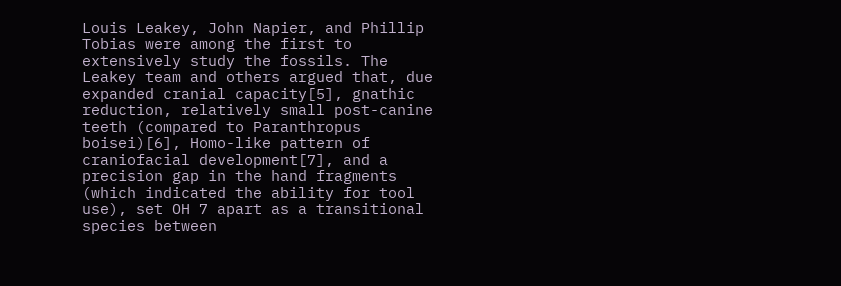Louis Leakey, John Napier, and Phillip Tobias were among the first to extensively study the fossils. The Leakey team and others argued that, due expanded cranial capacity[5], gnathic reduction, relatively small post-canine teeth (compared to Paranthropus boisei)[6], Homo-like pattern of craniofacial development[7], and a precision gap in the hand fragments (which indicated the ability for tool use), set OH 7 apart as a transitional species between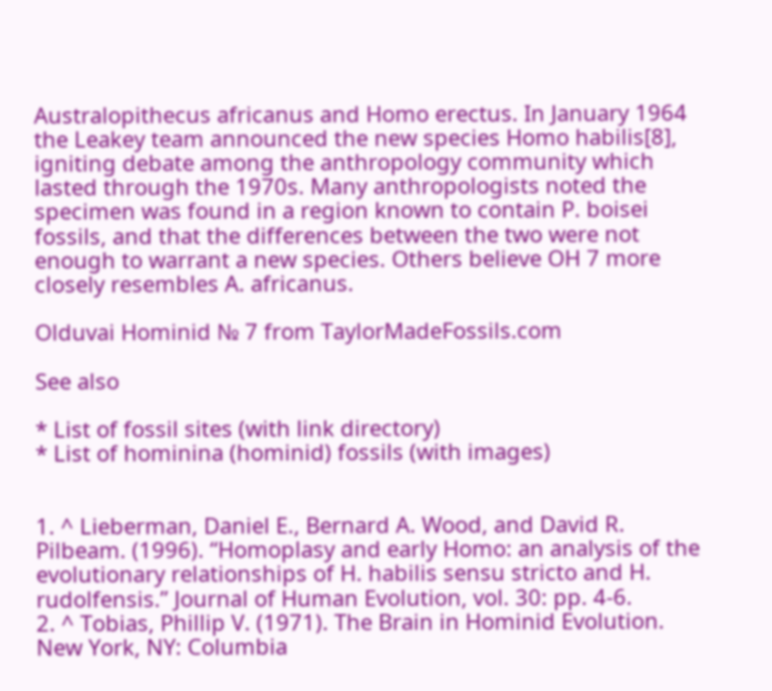Australopithecus africanus and Homo erectus. In January 1964 the Leakey team announced the new species Homo habilis[8], igniting debate among the anthropology community which lasted through the 1970s. Many anthropologists noted the specimen was found in a region known to contain P. boisei fossils, and that the differences between the two were not enough to warrant a new species. Others believe OH 7 more closely resembles A. africanus.

Olduvai Hominid № 7 from TaylorMadeFossils.com

See also

* List of fossil sites (with link directory)
* List of hominina (hominid) fossils (with images)


1. ^ Lieberman, Daniel E., Bernard A. Wood, and David R. Pilbeam. (1996). “Homoplasy and early Homo: an analysis of the evolutionary relationships of H. habilis sensu stricto and H. rudolfensis.” Journal of Human Evolution, vol. 30: pp. 4-6.
2. ^ Tobias, Phillip V. (1971). The Brain in Hominid Evolution. New York, NY: Columbia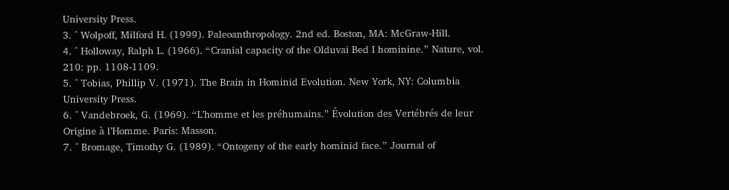University Press.
3. ^ Wolpoff, Milford H. (1999). Paleoanthropology. 2nd ed. Boston, MA: McGraw-Hill.
4. ^ Holloway, Ralph L. (1966). “Cranial capacity of the Olduvai Bed I hominine.” Nature, vol. 210: pp. 1108-1109.
5. ^ Tobias, Phillip V. (1971). The Brain in Hominid Evolution. New York, NY: Columbia University Press.
6. ^ Vandebroek, G. (1969). “L’homme et les préhumains.” Évolution des Vertébrés de leur Origine à l’Homme. Paris: Masson.
7. ^ Bromage, Timothy G. (1989). “Ontogeny of the early hominid face.” Journal of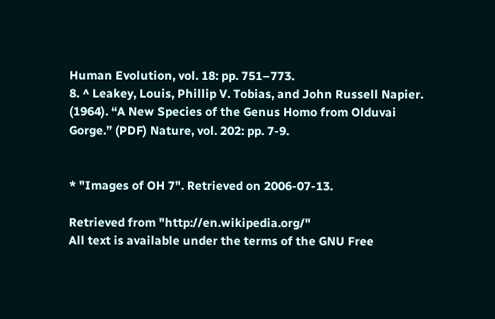Human Evolution, vol. 18: pp. 751–773.
8. ^ Leakey, Louis, Phillip V. Tobias, and John Russell Napier. (1964). “A New Species of the Genus Homo from Olduvai Gorge.” (PDF) Nature, vol. 202: pp. 7-9.


* "Images of OH 7". Retrieved on 2006-07-13.

Retrieved from "http://en.wikipedia.org/"
All text is available under the terms of the GNU Free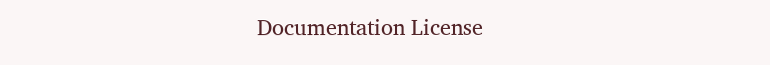Documentation License